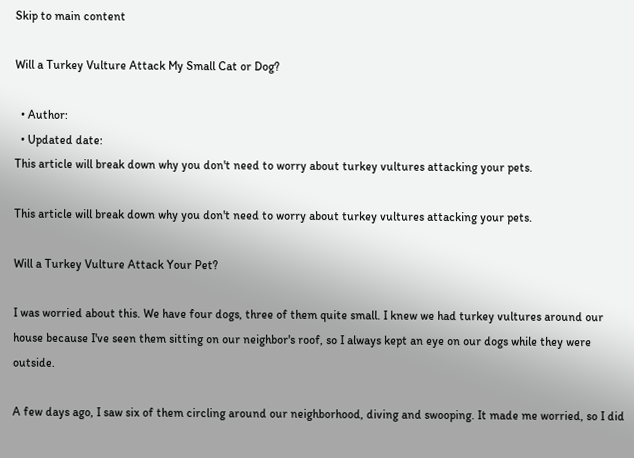Skip to main content

Will a Turkey Vulture Attack My Small Cat or Dog?

  • Author:
  • Updated date:
This article will break down why you don't need to worry about turkey vultures attacking your pets.

This article will break down why you don't need to worry about turkey vultures attacking your pets.

Will a Turkey Vulture Attack Your Pet?

I was worried about this. We have four dogs, three of them quite small. I knew we had turkey vultures around our house because I've seen them sitting on our neighbor's roof, so I always kept an eye on our dogs while they were outside.

A few days ago, I saw six of them circling around our neighborhood, diving and swooping. It made me worried, so I did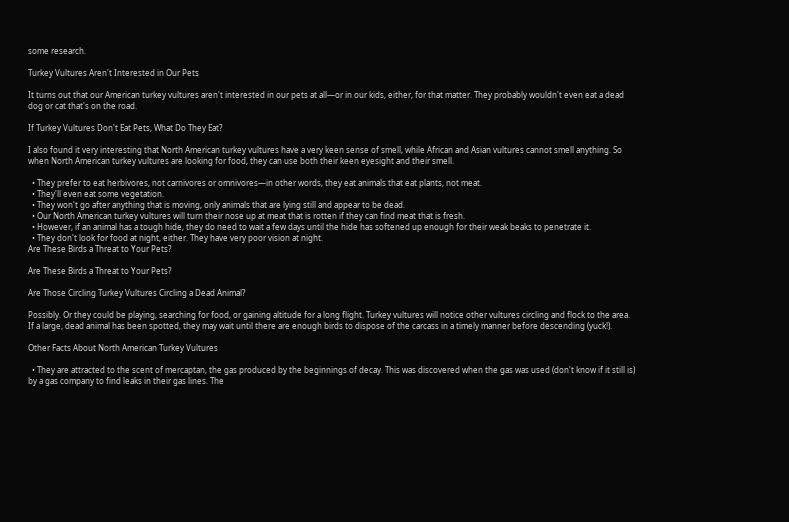some research.

Turkey Vultures Aren't Interested in Our Pets

It turns out that our American turkey vultures aren't interested in our pets at all—or in our kids, either, for that matter. They probably wouldn't even eat a dead dog or cat that's on the road.

If Turkey Vultures Don't Eat Pets, What Do They Eat?

I also found it very interesting that North American turkey vultures have a very keen sense of smell, while African and Asian vultures cannot smell anything. So when North American turkey vultures are looking for food, they can use both their keen eyesight and their smell.

  • They prefer to eat herbivores, not carnivores or omnivores—in other words, they eat animals that eat plants, not meat.
  • They'll even eat some vegetation.
  • They won't go after anything that is moving, only animals that are lying still and appear to be dead.
  • Our North American turkey vultures will turn their nose up at meat that is rotten if they can find meat that is fresh.
  • However, if an animal has a tough hide, they do need to wait a few days until the hide has softened up enough for their weak beaks to penetrate it.
  • They don't look for food at night, either. They have very poor vision at night.
Are These Birds a Threat to Your Pets?

Are These Birds a Threat to Your Pets?

Are Those Circling Turkey Vultures Circling a Dead Animal?

Possibly. Or they could be playing, searching for food, or gaining altitude for a long flight. Turkey vultures will notice other vultures circling and flock to the area. If a large, dead animal has been spotted, they may wait until there are enough birds to dispose of the carcass in a timely manner before descending (yuck!).

Other Facts About North American Turkey Vultures

  • They are attracted to the scent of mercaptan, the gas produced by the beginnings of decay. This was discovered when the gas was used (don't know if it still is) by a gas company to find leaks in their gas lines. The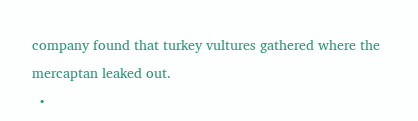company found that turkey vultures gathered where the mercaptan leaked out.
  •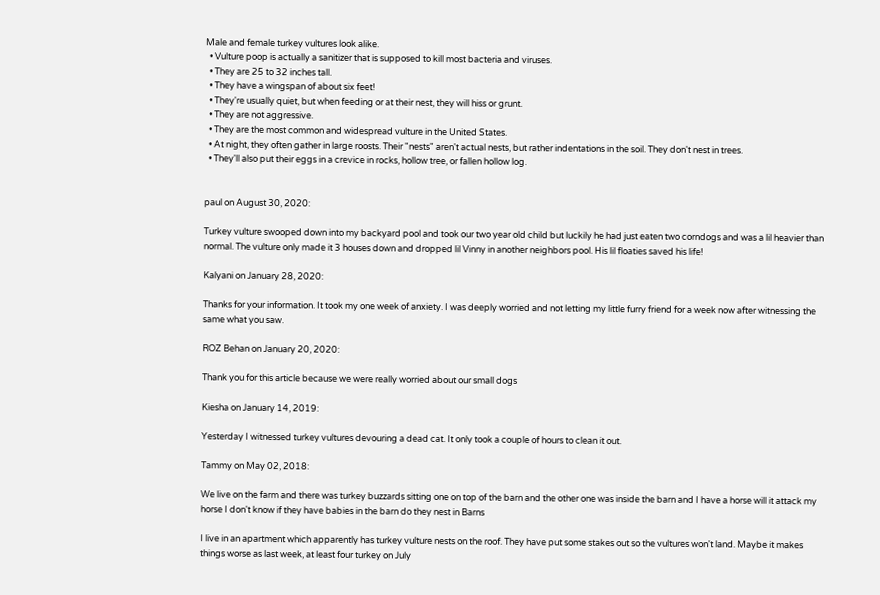Male and female turkey vultures look alike.
  • Vulture poop is actually a sanitizer that is supposed to kill most bacteria and viruses.
  • They are 25 to 32 inches tall.
  • They have a wingspan of about six feet!
  • They're usually quiet, but when feeding or at their nest, they will hiss or grunt.
  • They are not aggressive.
  • They are the most common and widespread vulture in the United States.
  • At night, they often gather in large roosts. Their "nests" aren't actual nests, but rather indentations in the soil. They don't nest in trees.
  • They'll also put their eggs in a crevice in rocks, hollow tree, or fallen hollow log.


paul on August 30, 2020:

Turkey vulture swooped down into my backyard pool and took our two year old child but luckily he had just eaten two corndogs and was a lil heavier than normal. The vulture only made it 3 houses down and dropped lil Vinny in another neighbors pool. His lil floaties saved his life!

Kalyani on January 28, 2020:

Thanks for your information. It took my one week of anxiety. I was deeply worried and not letting my little furry friend for a week now after witnessing the same what you saw.

ROZ Behan on January 20, 2020:

Thank you for this article because we were really worried about our small dogs

Kiesha on January 14, 2019:

Yesterday I witnessed turkey vultures devouring a dead cat. It only took a couple of hours to clean it out.

Tammy on May 02, 2018:

We live on the farm and there was turkey buzzards sitting one on top of the barn and the other one was inside the barn and I have a horse will it attack my horse I don't know if they have babies in the barn do they nest in Barns

I live in an apartment which apparently has turkey vulture nests on the roof. They have put some stakes out so the vultures won't land. Maybe it makes things worse as last week, at least four turkey on July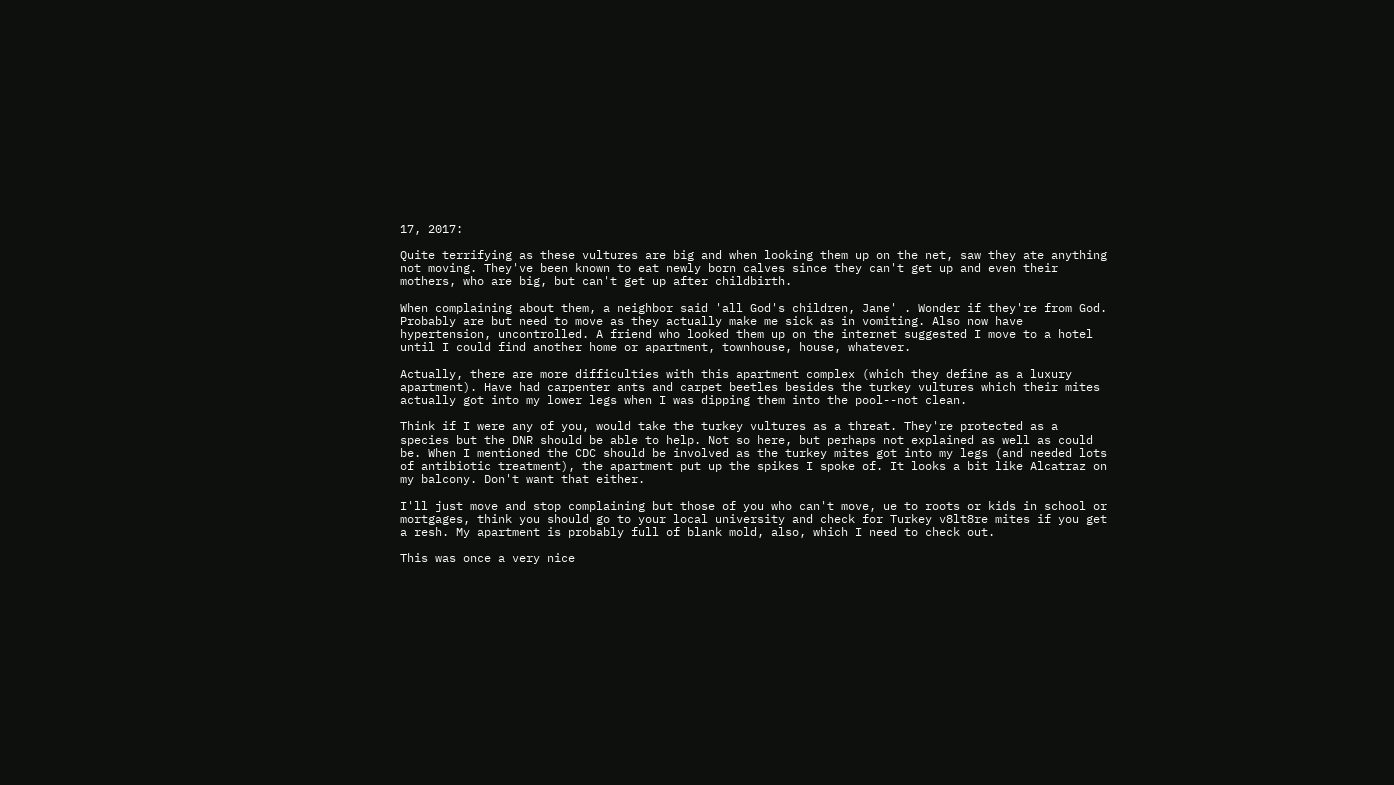17, 2017:

Quite terrifying as these vultures are big and when looking them up on the net, saw they ate anything not moving. They've been known to eat newly born calves since they can't get up and even their mothers, who are big, but can't get up after childbirth.

When complaining about them, a neighbor said 'all God's children, Jane' . Wonder if they're from God. Probably are but need to move as they actually make me sick as in vomiting. Also now have hypertension, uncontrolled. A friend who looked them up on the internet suggested I move to a hotel until I could find another home or apartment, townhouse, house, whatever.

Actually, there are more difficulties with this apartment complex (which they define as a luxury apartment). Have had carpenter ants and carpet beetles besides the turkey vultures which their mites actually got into my lower legs when I was dipping them into the pool--not clean.

Think if I were any of you, would take the turkey vultures as a threat. They're protected as a species but the DNR should be able to help. Not so here, but perhaps not explained as well as could be. When I mentioned the CDC should be involved as the turkey mites got into my legs (and needed lots of antibiotic treatment), the apartment put up the spikes I spoke of. It looks a bit like Alcatraz on my balcony. Don't want that either.

I'll just move and stop complaining but those of you who can't move, ue to roots or kids in school or mortgages, think you should go to your local university and check for Turkey v8lt8re mites if you get a resh. My apartment is probably full of blank mold, also, which I need to check out.

This was once a very nice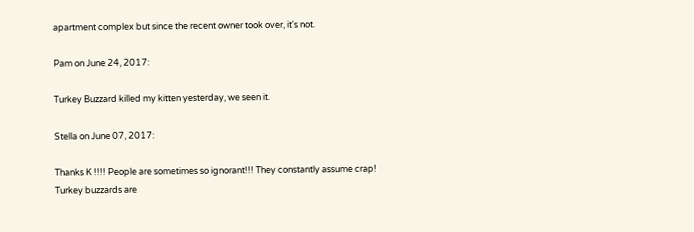apartment complex but since the recent owner took over, it's not.

Pam on June 24, 2017:

Turkey Buzzard killed my kitten yesterday, we seen it.

Stella on June 07, 2017:

Thanks K !!!! People are sometimes so ignorant!!! They constantly assume crap! Turkey buzzards are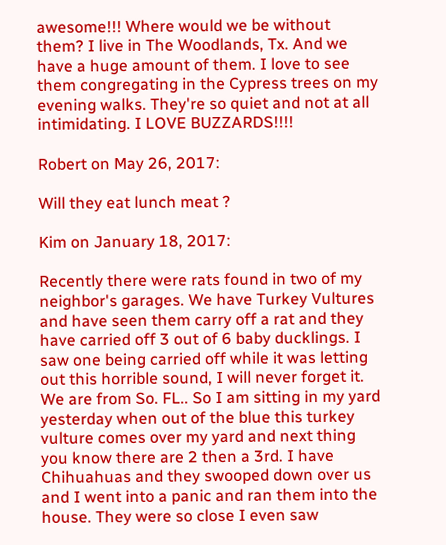awesome!!! Where would we be without them? I live in The Woodlands, Tx. And we have a huge amount of them. I love to see them congregating in the Cypress trees on my evening walks. They're so quiet and not at all intimidating. I LOVE BUZZARDS!!!!

Robert on May 26, 2017:

Will they eat lunch meat ?

Kim on January 18, 2017:

Recently there were rats found in two of my neighbor's garages. We have Turkey Vultures and have seen them carry off a rat and they have carried off 3 out of 6 baby ducklings. I saw one being carried off while it was letting out this horrible sound, I will never forget it. We are from So. FL.. So I am sitting in my yard yesterday when out of the blue this turkey vulture comes over my yard and next thing you know there are 2 then a 3rd. I have Chihuahuas and they swooped down over us and I went into a panic and ran them into the house. They were so close I even saw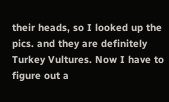their heads, so I looked up the pics. and they are definitely Turkey Vultures. Now I have to figure out a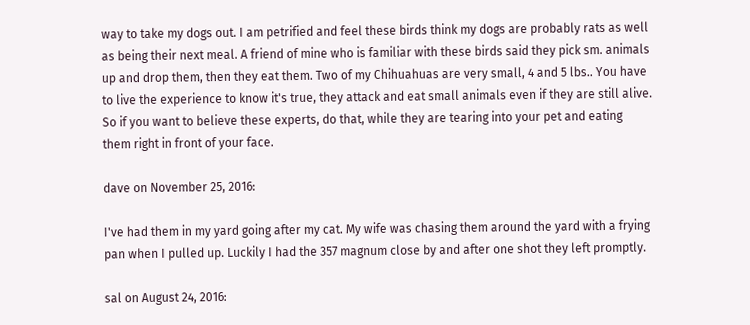way to take my dogs out. I am petrified and feel these birds think my dogs are probably rats as well as being their next meal. A friend of mine who is familiar with these birds said they pick sm. animals up and drop them, then they eat them. Two of my Chihuahuas are very small, 4 and 5 lbs.. You have to live the experience to know it's true, they attack and eat small animals even if they are still alive. So if you want to believe these experts, do that, while they are tearing into your pet and eating them right in front of your face.

dave on November 25, 2016:

I've had them in my yard going after my cat. My wife was chasing them around the yard with a frying pan when I pulled up. Luckily I had the 357 magnum close by and after one shot they left promptly.

sal on August 24, 2016: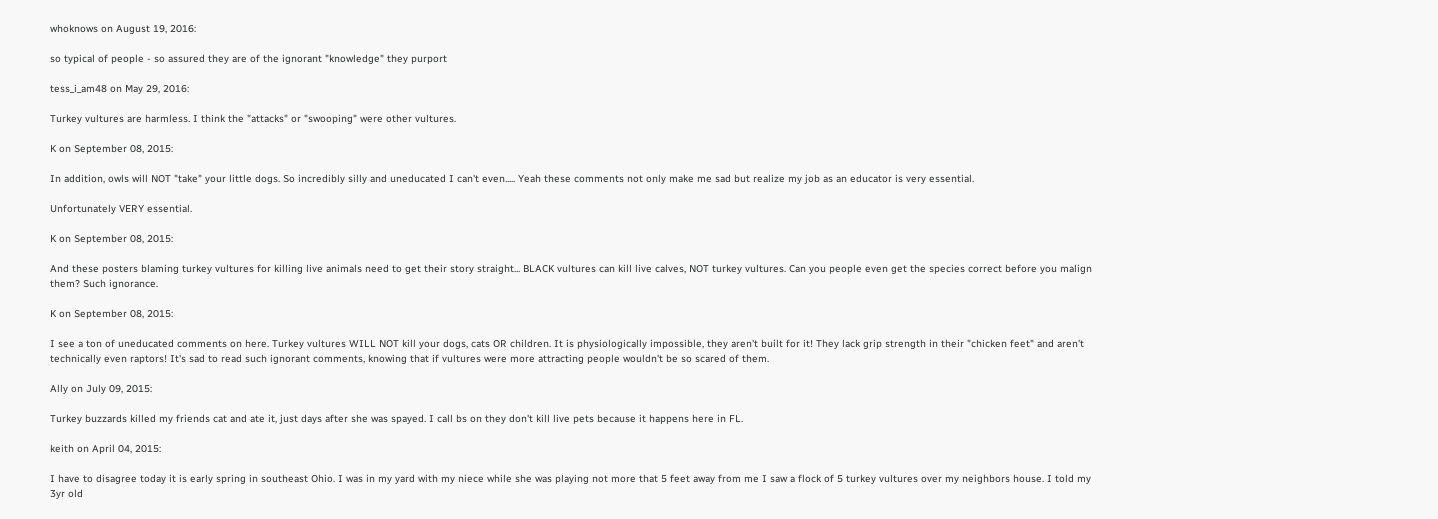whoknows on August 19, 2016:

so typical of people - so assured they are of the ignorant "knowledge" they purport

tess_i_am48 on May 29, 2016:

Turkey vultures are harmless. I think the "attacks" or "swooping" were other vultures.

K on September 08, 2015:

In addition, owls will NOT "take" your little dogs. So incredibly silly and uneducated I can't even..... Yeah these comments not only make me sad but realize my job as an educator is very essential.

Unfortunately VERY essential.

K on September 08, 2015:

And these posters blaming turkey vultures for killing live animals need to get their story straight... BLACK vultures can kill live calves, NOT turkey vultures. Can you people even get the species correct before you malign them? Such ignorance.

K on September 08, 2015:

I see a ton of uneducated comments on here. Turkey vultures WILL NOT kill your dogs, cats OR children. It is physiologically impossible, they aren't built for it! They lack grip strength in their "chicken feet" and aren't technically even raptors! It's sad to read such ignorant comments, knowing that if vultures were more attracting people wouldn't be so scared of them.

Ally on July 09, 2015:

Turkey buzzards killed my friends cat and ate it, just days after she was spayed. I call bs on they don't kill live pets because it happens here in FL.

keith on April 04, 2015:

I have to disagree today it is early spring in southeast Ohio. I was in my yard with my niece while she was playing not more that 5 feet away from me I saw a flock of 5 turkey vultures over my neighbors house. I told my 3yr old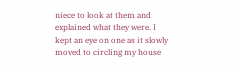niece to look at them and explained what they were. I kept an eye on one as it slowly moved to circling my house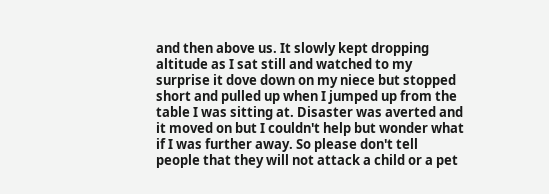and then above us. It slowly kept dropping altitude as I sat still and watched to my surprise it dove down on my niece but stopped short and pulled up when I jumped up from the table I was sitting at. Disaster was averted and it moved on but I couldn't help but wonder what if I was further away. So please don't tell people that they will not attack a child or a pet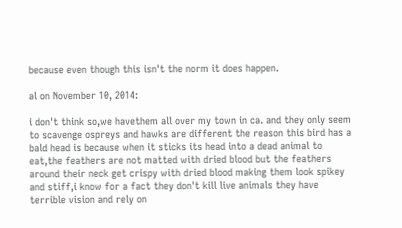because even though this isn't the norm it does happen.

al on November 10, 2014:

i don't think so,we havethem all over my town in ca. and they only seem to scavenge ospreys and hawks are different the reason this bird has a bald head is because when it sticks its head into a dead animal to eat,the feathers are not matted with dried blood but the feathers around their neck get crispy with dried blood making them look spikey and stiff,i know for a fact they don't kill live animals they have terrible vision and rely on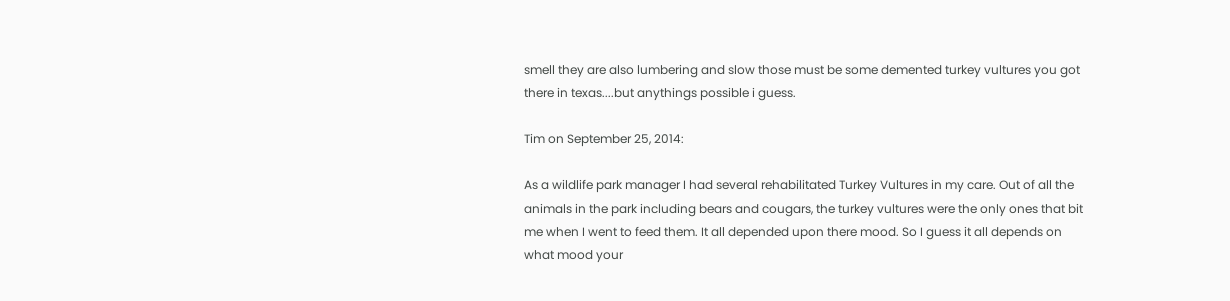smell they are also lumbering and slow those must be some demented turkey vultures you got there in texas....but anythings possible i guess.

Tim on September 25, 2014:

As a wildlife park manager I had several rehabilitated Turkey Vultures in my care. Out of all the animals in the park including bears and cougars, the turkey vultures were the only ones that bit me when I went to feed them. It all depended upon there mood. So I guess it all depends on what mood your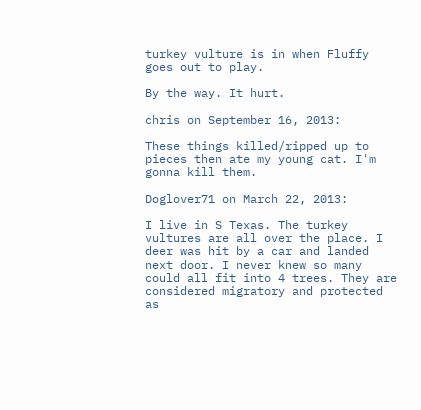turkey vulture is in when Fluffy goes out to play.

By the way. It hurt.

chris on September 16, 2013:

These things killed/ripped up to pieces then ate my young cat. I'm gonna kill them.

Doglover71 on March 22, 2013:

I live in S Texas. The turkey vultures are all over the place. I deer was hit by a car and landed next door. I never knew so many could all fit into 4 trees. They are considered migratory and protected as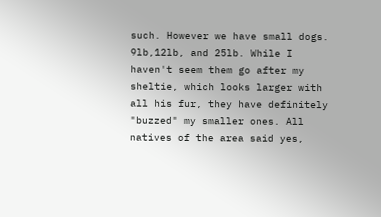such. However we have small dogs. 9lb,12lb, and 25lb. While I haven't seem them go after my sheltie, which looks larger with all his fur, they have definitely "buzzed" my smaller ones. All natives of the area said yes,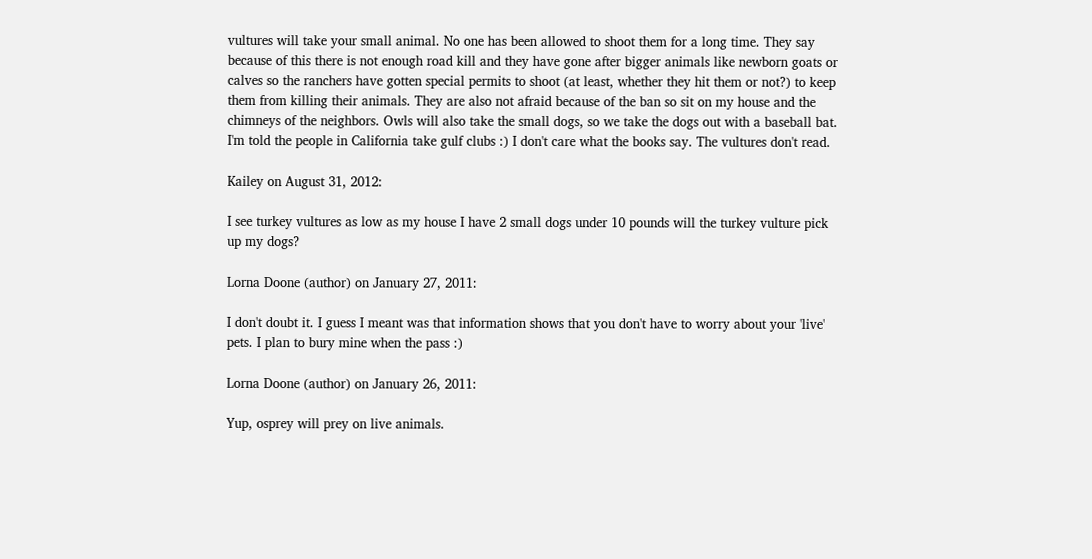vultures will take your small animal. No one has been allowed to shoot them for a long time. They say because of this there is not enough road kill and they have gone after bigger animals like newborn goats or calves so the ranchers have gotten special permits to shoot (at least, whether they hit them or not?) to keep them from killing their animals. They are also not afraid because of the ban so sit on my house and the chimneys of the neighbors. Owls will also take the small dogs, so we take the dogs out with a baseball bat. I'm told the people in California take gulf clubs :) I don't care what the books say. The vultures don't read.

Kailey on August 31, 2012:

I see turkey vultures as low as my house I have 2 small dogs under 10 pounds will the turkey vulture pick up my dogs?

Lorna Doone (author) on January 27, 2011:

I don't doubt it. I guess I meant was that information shows that you don't have to worry about your 'live' pets. I plan to bury mine when the pass :)

Lorna Doone (author) on January 26, 2011:

Yup, osprey will prey on live animals.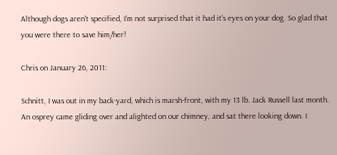Although dogs aren't specified, I'm not surprised that it had it's eyes on your dog. So glad that you were there to save him/her!

Chris on January 26, 2011:

Schnitt, I was out in my back-yard, which is marsh-front, with my 13 lb. Jack Russell last month. An osprey came gliding over and alighted on our chimney, and sat there looking down. I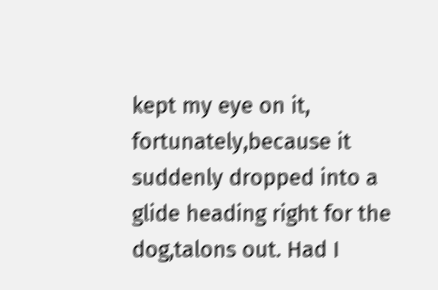kept my eye on it, fortunately,because it suddenly dropped into a glide heading right for the dog,talons out. Had I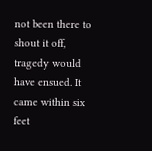not been there to shout it off, tragedy would have ensued. It came within six feet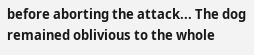before aborting the attack... The dog remained oblivious to the whole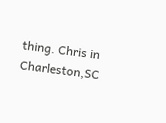thing. Chris in Charleston,SC